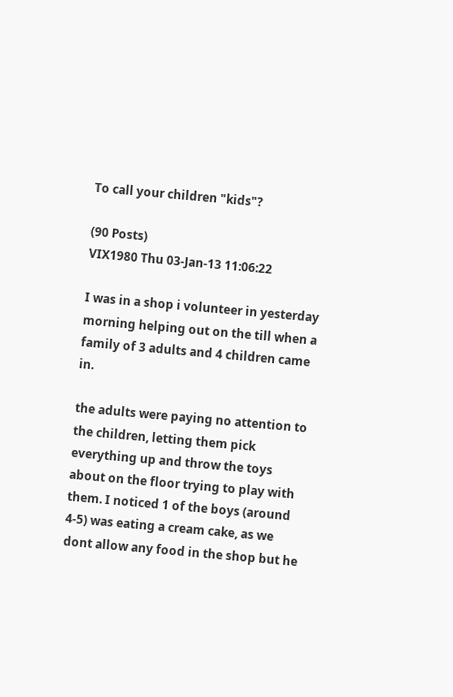To call your children "kids"?

(90 Posts)
VIX1980 Thu 03-Jan-13 11:06:22

I was in a shop i volunteer in yesterday morning helping out on the till when a family of 3 adults and 4 children came in.

the adults were paying no attention to the children, letting them pick everything up and throw the toys about on the floor trying to play with them. I noticed 1 of the boys (around 4-5) was eating a cream cake, as we dont allow any food in the shop but he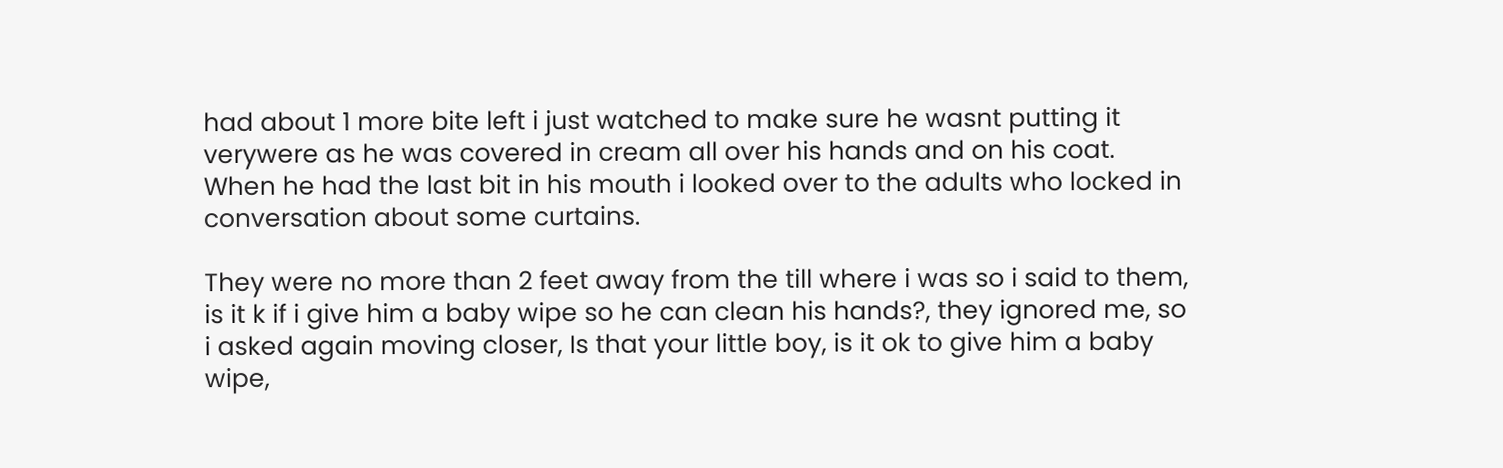had about 1 more bite left i just watched to make sure he wasnt putting it verywere as he was covered in cream all over his hands and on his coat. When he had the last bit in his mouth i looked over to the adults who locked in conversation about some curtains.

They were no more than 2 feet away from the till where i was so i said to them, is it k if i give him a baby wipe so he can clean his hands?, they ignored me, so i asked again moving closer, Is that your little boy, is it ok to give him a baby wipe,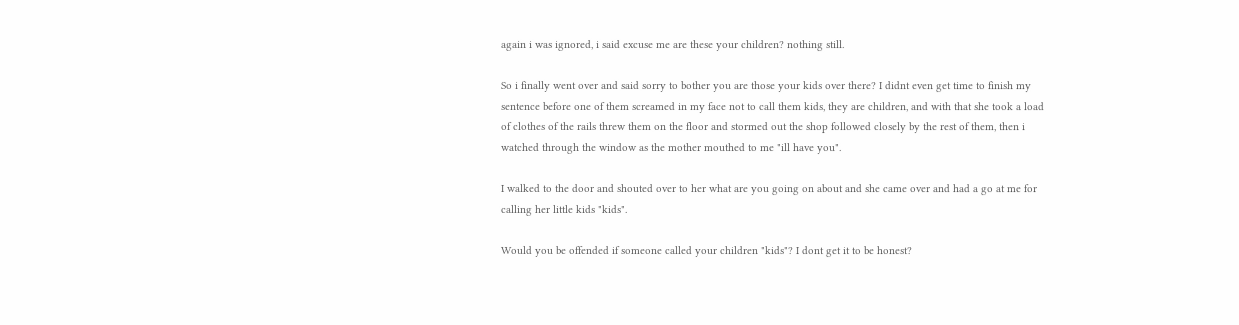again i was ignored, i said excuse me are these your children? nothing still.

So i finally went over and said sorry to bother you are those your kids over there? I didnt even get time to finish my sentence before one of them screamed in my face not to call them kids, they are children, and with that she took a load of clothes of the rails threw them on the floor and stormed out the shop followed closely by the rest of them, then i watched through the window as the mother mouthed to me "ill have you".

I walked to the door and shouted over to her what are you going on about and she came over and had a go at me for calling her little kids "kids".

Would you be offended if someone called your children "kids"? I dont get it to be honest?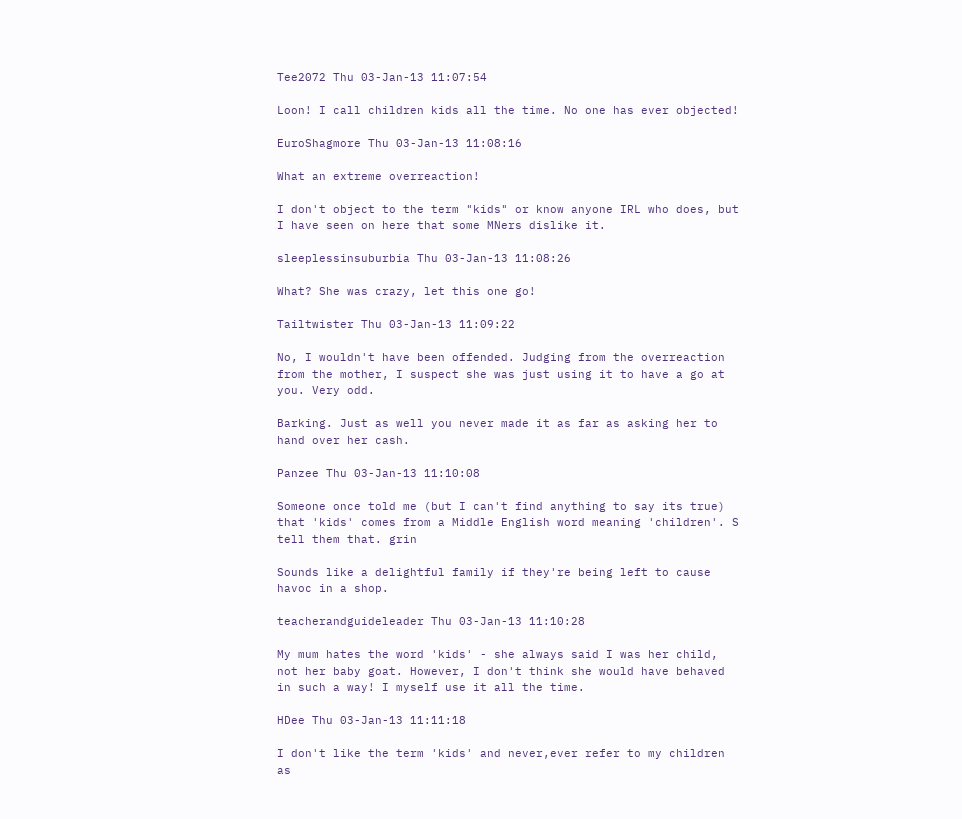Tee2072 Thu 03-Jan-13 11:07:54

Loon! I call children kids all the time. No one has ever objected!

EuroShagmore Thu 03-Jan-13 11:08:16

What an extreme overreaction!

I don't object to the term "kids" or know anyone IRL who does, but I have seen on here that some MNers dislike it.

sleeplessinsuburbia Thu 03-Jan-13 11:08:26

What? She was crazy, let this one go!

Tailtwister Thu 03-Jan-13 11:09:22

No, I wouldn't have been offended. Judging from the overreaction from the mother, I suspect she was just using it to have a go at you. Very odd.

Barking. Just as well you never made it as far as asking her to hand over her cash.

Panzee Thu 03-Jan-13 11:10:08

Someone once told me (but I can't find anything to say its true) that 'kids' comes from a Middle English word meaning 'children'. S tell them that. grin

Sounds like a delightful family if they're being left to cause havoc in a shop.

teacherandguideleader Thu 03-Jan-13 11:10:28

My mum hates the word 'kids' - she always said I was her child, not her baby goat. However, I don't think she would have behaved in such a way! I myself use it all the time.

HDee Thu 03-Jan-13 11:11:18

I don't like the term 'kids' and never,ever refer to my children as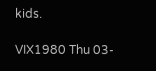kids.

VIX1980 Thu 03-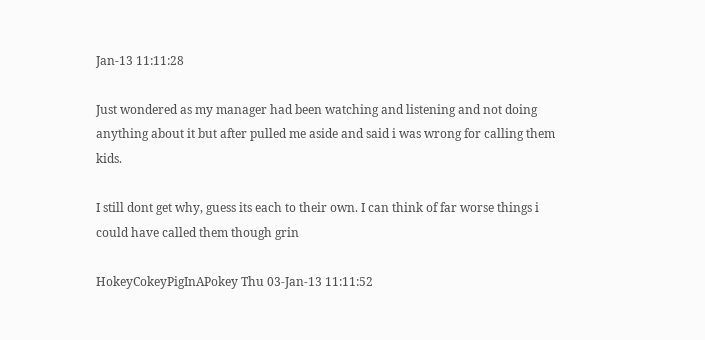Jan-13 11:11:28

Just wondered as my manager had been watching and listening and not doing anything about it but after pulled me aside and said i was wrong for calling them kids.

I still dont get why, guess its each to their own. I can think of far worse things i could have called them though grin

HokeyCokeyPigInAPokey Thu 03-Jan-13 11:11:52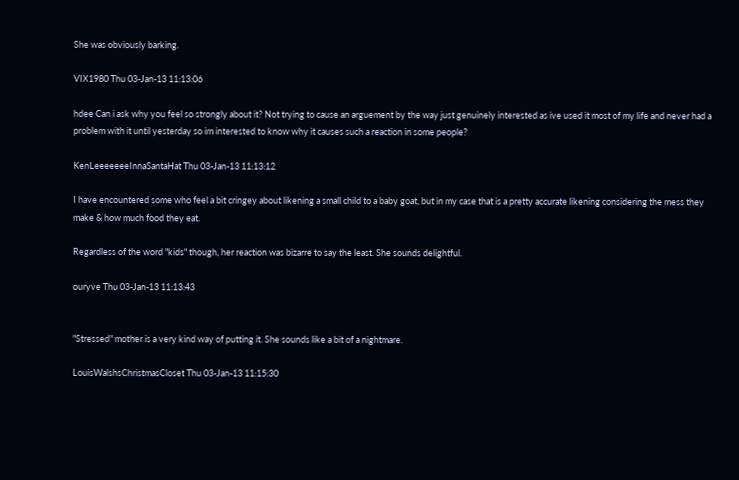She was obviously barking.

VIX1980 Thu 03-Jan-13 11:13:06

hdee Can i ask why you feel so strongly about it? Not trying to cause an arguement by the way just genuinely interested as ive used it most of my life and never had a problem with it until yesterday so im interested to know why it causes such a reaction in some people?

KenLeeeeeeeInnaSantaHat Thu 03-Jan-13 11:13:12

I have encountered some who feel a bit cringey about likening a small child to a baby goat, but in my case that is a pretty accurate likening considering the mess they make & how much food they eat.

Regardless of the word "kids" though, her reaction was bizarre to say the least. She sounds delightful.

ouryve Thu 03-Jan-13 11:13:43


"Stressed" mother is a very kind way of putting it. She sounds like a bit of a nightmare.

LouisWalshsChristmasCloset Thu 03-Jan-13 11:15:30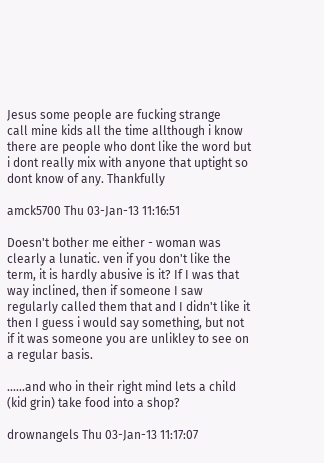Jesus some people are fucking strange
call mine kids all the time allthough i know there are people who dont like the word but i dont really mix with anyone that uptight so dont know of any. Thankfully

amck5700 Thu 03-Jan-13 11:16:51

Doesn't bother me either - woman was clearly a lunatic. ven if you don't like the term, it is hardly abusive is it? If I was that way inclined, then if someone I saw regularly called them that and I didn't like it then I guess i would say something, but not if it was someone you are unlikley to see on a regular basis.

......and who in their right mind lets a child (kid grin) take food into a shop?

drownangels Thu 03-Jan-13 11:17:07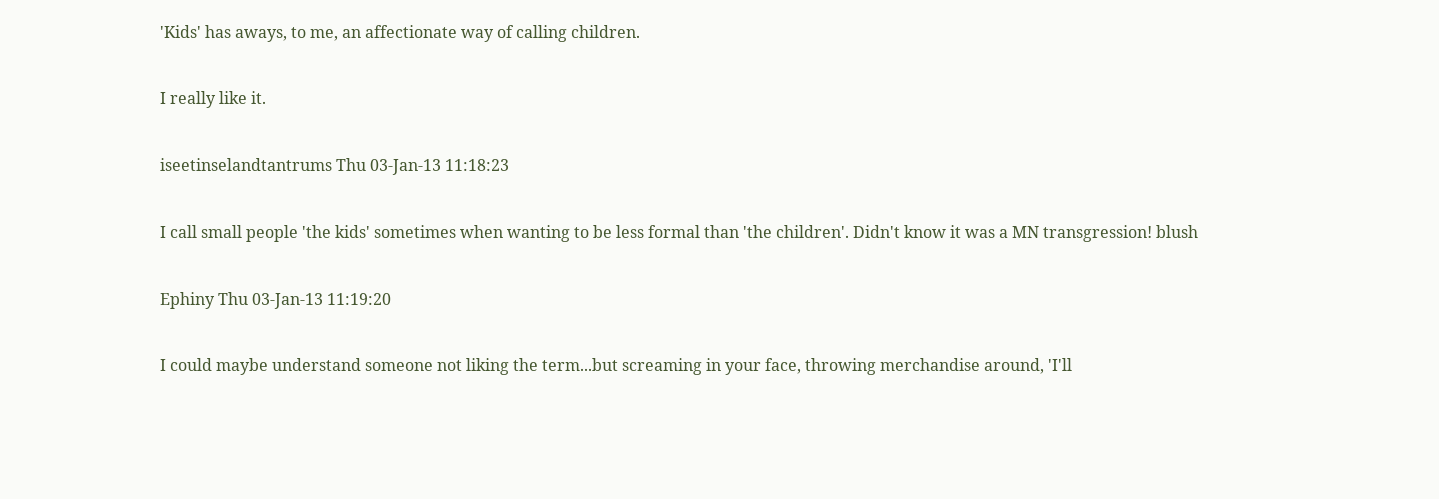'Kids' has aways, to me, an affectionate way of calling children.

I really like it.

iseetinselandtantrums Thu 03-Jan-13 11:18:23

I call small people 'the kids' sometimes when wanting to be less formal than 'the children'. Didn't know it was a MN transgression! blush

Ephiny Thu 03-Jan-13 11:19:20

I could maybe understand someone not liking the term...but screaming in your face, throwing merchandise around, 'I'll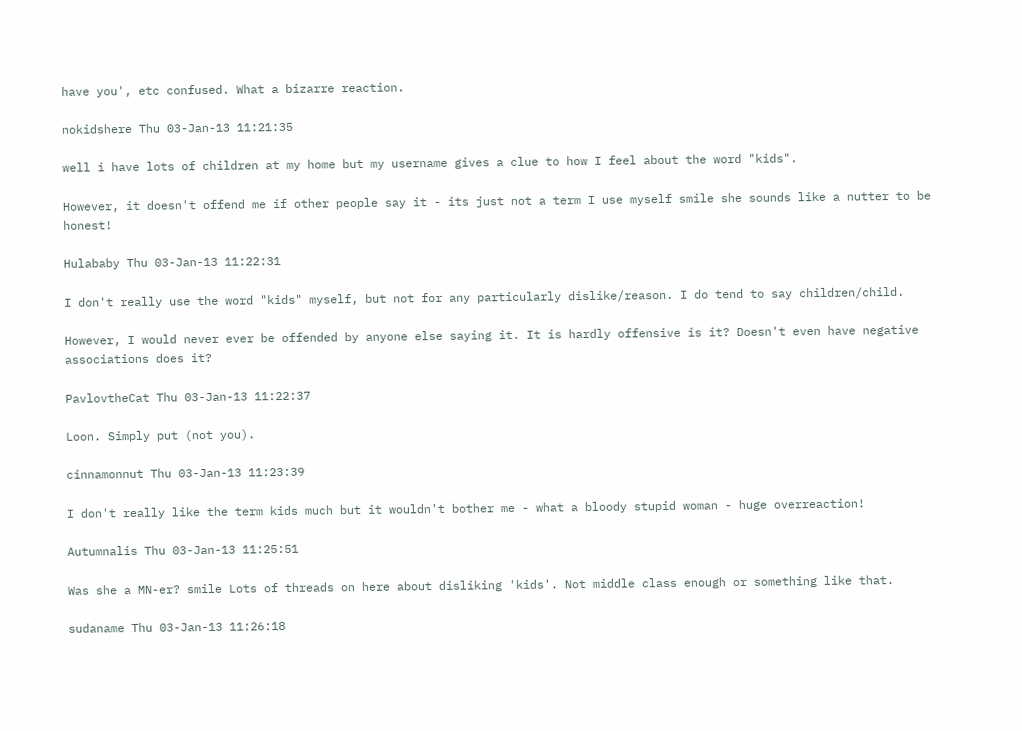have you', etc confused. What a bizarre reaction.

nokidshere Thu 03-Jan-13 11:21:35

well i have lots of children at my home but my username gives a clue to how I feel about the word "kids".

However, it doesn't offend me if other people say it - its just not a term I use myself smile she sounds like a nutter to be honest!

Hulababy Thu 03-Jan-13 11:22:31

I don't really use the word "kids" myself, but not for any particularly dislike/reason. I do tend to say children/child.

However, I would never ever be offended by anyone else saying it. It is hardly offensive is it? Doesn't even have negative associations does it?

PavlovtheCat Thu 03-Jan-13 11:22:37

Loon. Simply put (not you).

cinnamonnut Thu 03-Jan-13 11:23:39

I don't really like the term kids much but it wouldn't bother me - what a bloody stupid woman - huge overreaction!

Autumnalis Thu 03-Jan-13 11:25:51

Was she a MN-er? smile Lots of threads on here about disliking 'kids'. Not middle class enough or something like that.

sudaname Thu 03-Jan-13 11:26:18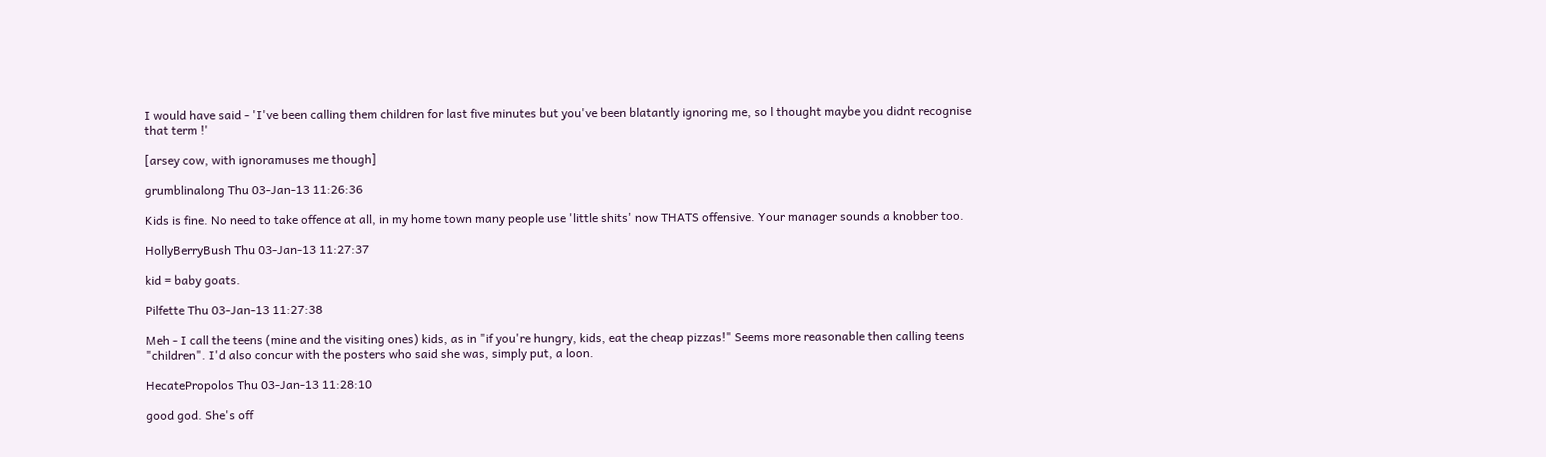I would have said - 'I've been calling them children for last five minutes but you've been blatantly ignoring me, so l thought maybe you didnt recognise that term !'

[arsey cow, with ignoramuses me though]

grumblinalong Thu 03-Jan-13 11:26:36

Kids is fine. No need to take offence at all, in my home town many people use 'little shits' now THATS offensive. Your manager sounds a knobber too.

HollyBerryBush Thu 03-Jan-13 11:27:37

kid = baby goats.

Pilfette Thu 03-Jan-13 11:27:38

Meh - I call the teens (mine and the visiting ones) kids, as in "if you're hungry, kids, eat the cheap pizzas!" Seems more reasonable then calling teens "children". I'd also concur with the posters who said she was, simply put, a loon.

HecatePropolos Thu 03-Jan-13 11:28:10

good god. She's off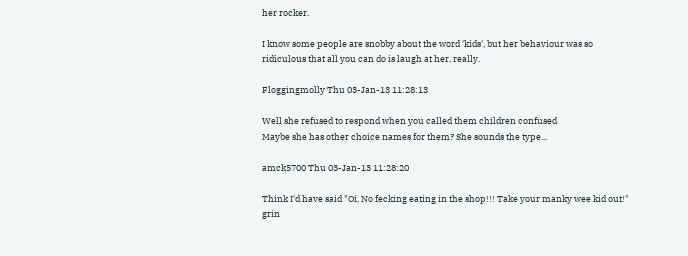her rocker.

I know some people are snobby about the word 'kids', but her behaviour was so ridiculous that all you can do is laugh at her, really.

Floggingmolly Thu 03-Jan-13 11:28:13

Well she refused to respond when you called them children confused
Maybe she has other choice names for them? She sounds the type...

amck5700 Thu 03-Jan-13 11:28:20

Think I'd have said "Oi, No fecking eating in the shop!!! Take your manky wee kid out!" grin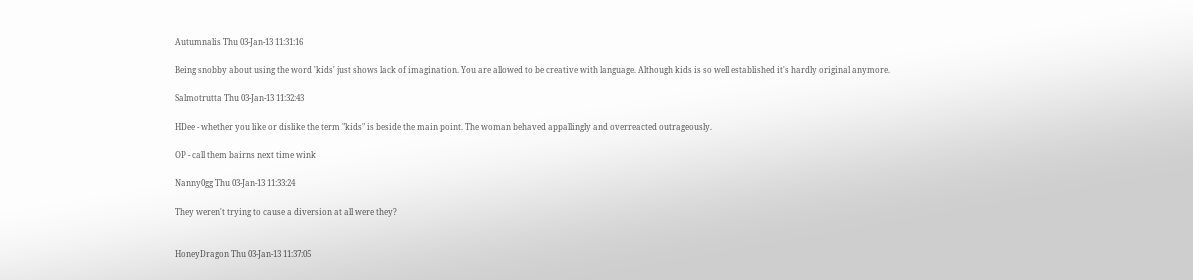Autumnalis Thu 03-Jan-13 11:31:16

Being snobby about using the word 'kids' just shows lack of imagination. You are allowed to be creative with language. Although kids is so well established it's hardly original anymore.

Salmotrutta Thu 03-Jan-13 11:32:43

HDee - whether you like or dislike the term "kids" is beside the main point. The woman behaved appallingly and overreacted outrageously.

OP - call them bairns next time wink

Nanny0gg Thu 03-Jan-13 11:33:24

They weren't trying to cause a diversion at all were they?


HoneyDragon Thu 03-Jan-13 11:37:05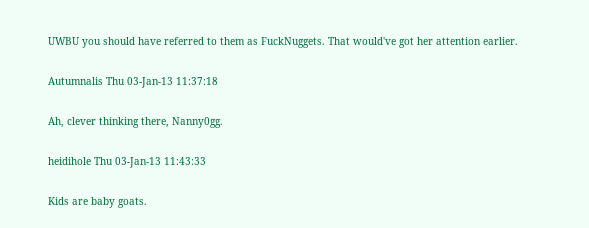UWBU you should have referred to them as FuckNuggets. That would've got her attention earlier.

Autumnalis Thu 03-Jan-13 11:37:18

Ah, clever thinking there, Nanny0gg.

heidihole Thu 03-Jan-13 11:43:33

Kids are baby goats.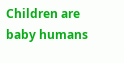Children are baby humans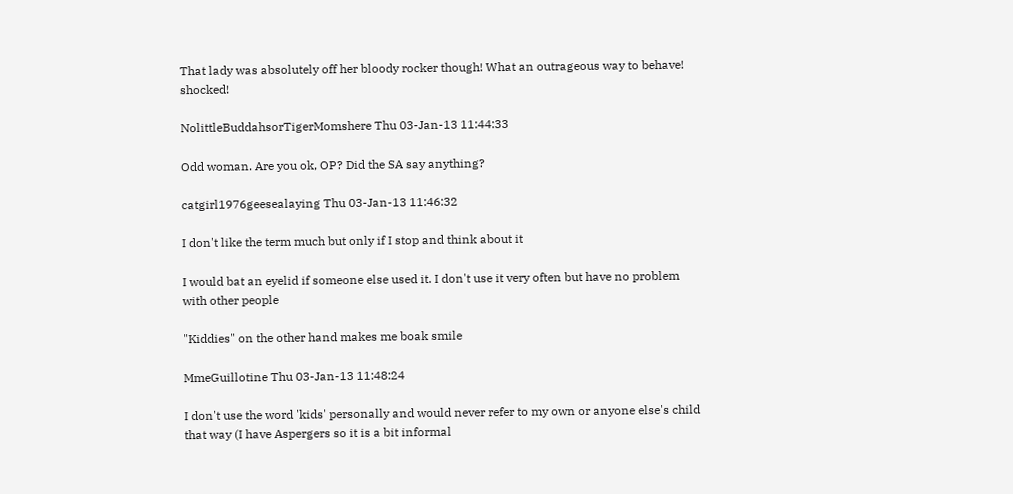That lady was absolutely off her bloody rocker though! What an outrageous way to behave! shocked!

NolittleBuddahsorTigerMomshere Thu 03-Jan-13 11:44:33

Odd woman. Are you ok, OP? Did the SA say anything?

catgirl1976geesealaying Thu 03-Jan-13 11:46:32

I don't like the term much but only if I stop and think about it

I would bat an eyelid if someone else used it. I don't use it very often but have no problem with other people

"Kiddies" on the other hand makes me boak smile

MmeGuillotine Thu 03-Jan-13 11:48:24

I don't use the word 'kids' personally and would never refer to my own or anyone else's child that way (I have Aspergers so it is a bit informal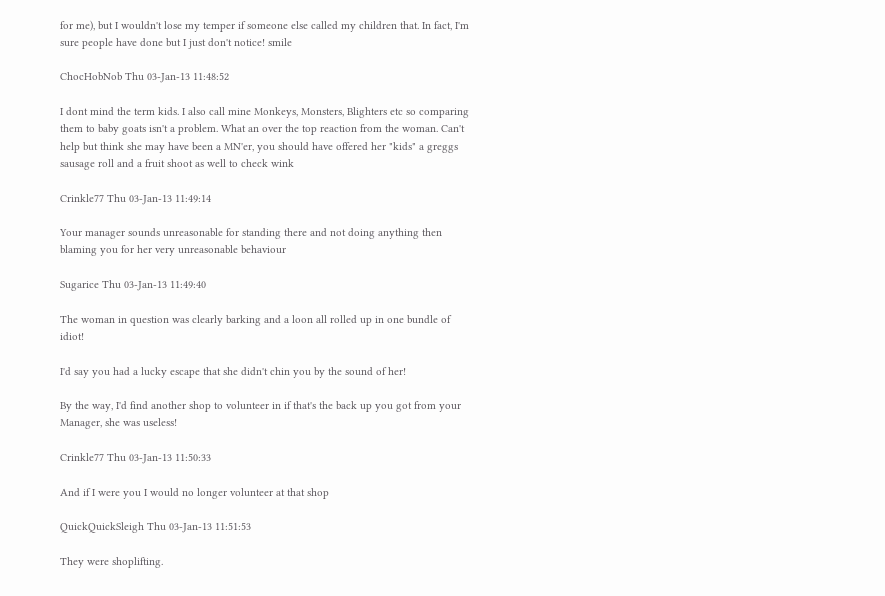for me), but I wouldn't lose my temper if someone else called my children that. In fact, I'm sure people have done but I just don't notice! smile

ChocHobNob Thu 03-Jan-13 11:48:52

I dont mind the term kids. I also call mine Monkeys, Monsters, Blighters etc so comparing them to baby goats isn't a problem. What an over the top reaction from the woman. Can't help but think she may have been a MN'er, you should have offered her "kids" a greggs sausage roll and a fruit shoot as well to check wink

Crinkle77 Thu 03-Jan-13 11:49:14

Your manager sounds unreasonable for standing there and not doing anything then blaming you for her very unreasonable behaviour

Sugarice Thu 03-Jan-13 11:49:40

The woman in question was clearly barking and a loon all rolled up in one bundle of idiot!

I'd say you had a lucky escape that she didn't chin you by the sound of her!

By the way, I'd find another shop to volunteer in if that's the back up you got from your Manager, she was useless!

Crinkle77 Thu 03-Jan-13 11:50:33

And if I were you I would no longer volunteer at that shop

QuickQuickSleigh Thu 03-Jan-13 11:51:53

They were shoplifting.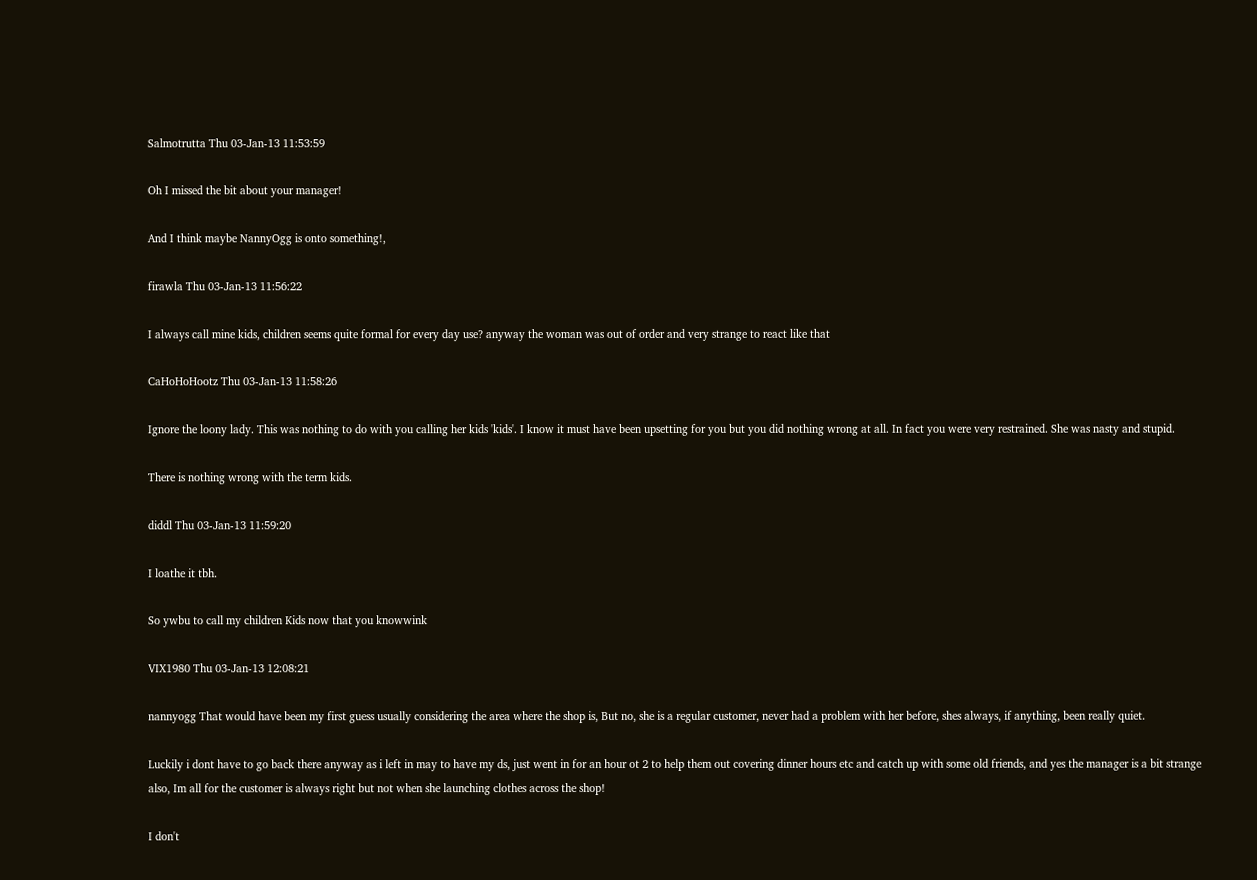Salmotrutta Thu 03-Jan-13 11:53:59

Oh I missed the bit about your manager!

And I think maybe NannyOgg is onto something!,

firawla Thu 03-Jan-13 11:56:22

I always call mine kids, children seems quite formal for every day use? anyway the woman was out of order and very strange to react like that

CaHoHoHootz Thu 03-Jan-13 11:58:26

Ignore the loony lady. This was nothing to do with you calling her kids 'kids'. I know it must have been upsetting for you but you did nothing wrong at all. In fact you were very restrained. She was nasty and stupid.

There is nothing wrong with the term kids.

diddl Thu 03-Jan-13 11:59:20

I loathe it tbh.

So ywbu to call my children Kids now that you knowwink

VIX1980 Thu 03-Jan-13 12:08:21

nannyogg That would have been my first guess usually considering the area where the shop is, But no, she is a regular customer, never had a problem with her before, shes always, if anything, been really quiet.

Luckily i dont have to go back there anyway as i left in may to have my ds, just went in for an hour ot 2 to help them out covering dinner hours etc and catch up with some old friends, and yes the manager is a bit strange also, Im all for the customer is always right but not when she launching clothes across the shop!

I don't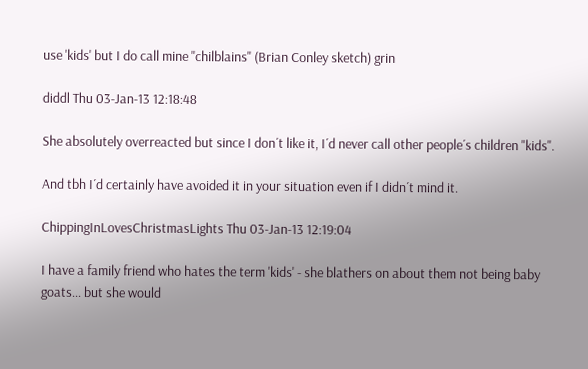use 'kids' but I do call mine "chilblains" (Brian Conley sketch) grin

diddl Thu 03-Jan-13 12:18:48

She absolutely overreacted but since I don´t like it, I´d never call other people´s children "kids".

And tbh I´d certainly have avoided it in your situation even if I didn´t mind it.

ChippingInLovesChristmasLights Thu 03-Jan-13 12:19:04

I have a family friend who hates the term 'kids' - she blathers on about them not being baby goats... but she would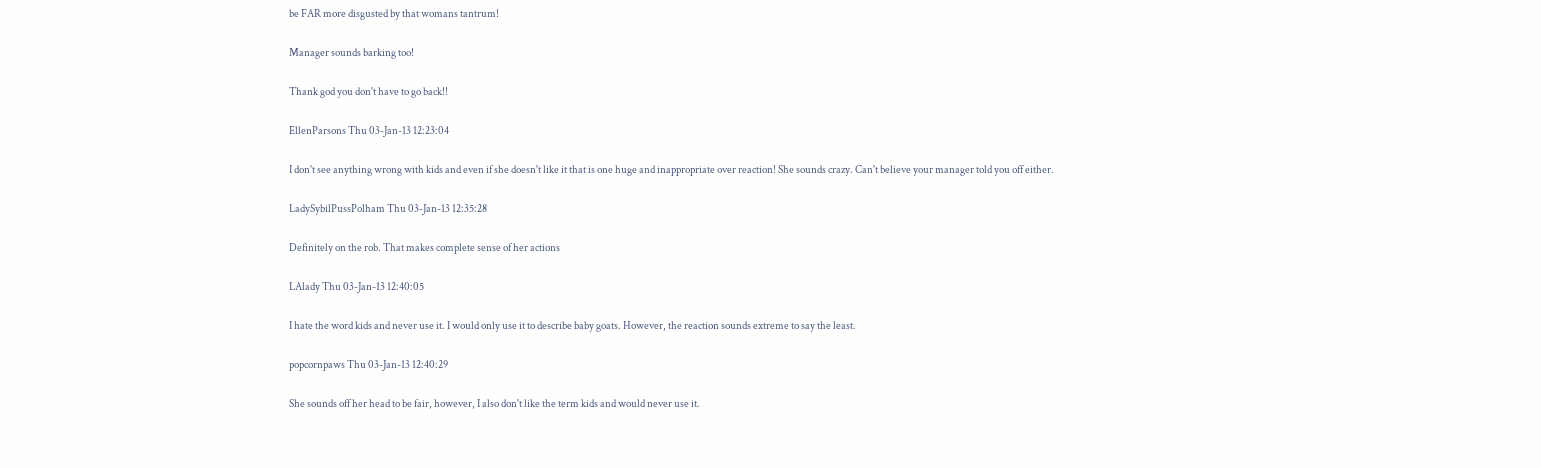be FAR more disgusted by that womans tantrum!

Manager sounds barking too!

Thank god you don't have to go back!!

EllenParsons Thu 03-Jan-13 12:23:04

I don't see anything wrong with kids and even if she doesn't like it that is one huge and inappropriate over reaction! She sounds crazy. Can't believe your manager told you off either.

LadySybilPussPolham Thu 03-Jan-13 12:35:28

Definitely on the rob. That makes complete sense of her actions

LAlady Thu 03-Jan-13 12:40:05

I hate the word kids and never use it. I would only use it to describe baby goats. However, the reaction sounds extreme to say the least.

popcornpaws Thu 03-Jan-13 12:40:29

She sounds off her head to be fair, however, I also don't like the term kids and would never use it.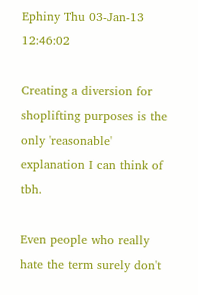Ephiny Thu 03-Jan-13 12:46:02

Creating a diversion for shoplifting purposes is the only 'reasonable' explanation I can think of tbh.

Even people who really hate the term surely don't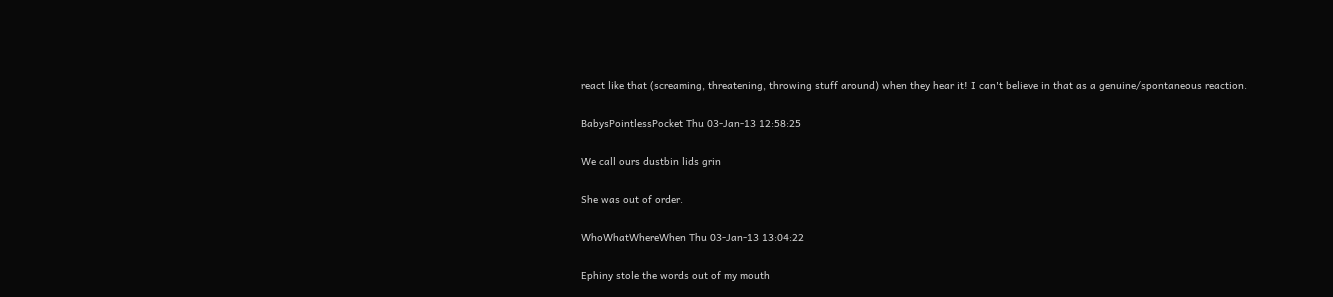react like that (screaming, threatening, throwing stuff around) when they hear it! I can't believe in that as a genuine/spontaneous reaction.

BabysPointlessPocket Thu 03-Jan-13 12:58:25

We call ours dustbin lids grin

She was out of order.

WhoWhatWhereWhen Thu 03-Jan-13 13:04:22

Ephiny stole the words out of my mouth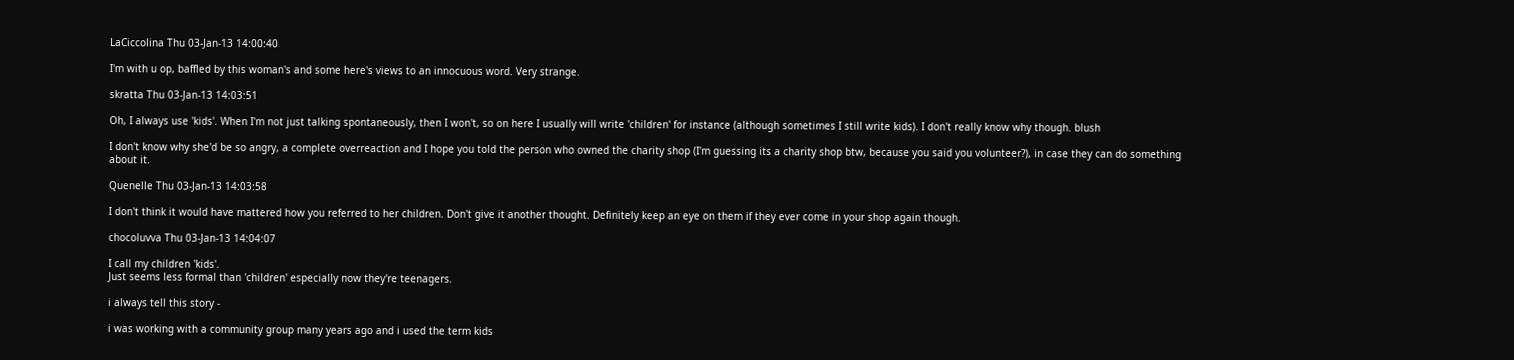LaCiccolina Thu 03-Jan-13 14:00:40

I'm with u op, baffled by this woman's and some here's views to an innocuous word. Very strange.

skratta Thu 03-Jan-13 14:03:51

Oh, I always use 'kids'. When I'm not just talking spontaneously, then I won't, so on here I usually will write 'children' for instance (although sometimes I still write kids). I don't really know why though. blush

I don't know why she'd be so angry, a complete overreaction and I hope you told the person who owned the charity shop (I'm guessing its a charity shop btw, because you said you volunteer?), in case they can do something about it.

Quenelle Thu 03-Jan-13 14:03:58

I don't think it would have mattered how you referred to her children. Don't give it another thought. Definitely keep an eye on them if they ever come in your shop again though.

chocoluvva Thu 03-Jan-13 14:04:07

I call my children 'kids'.
Just seems less formal than 'children' especially now they're teenagers.

i always tell this story -

i was working with a community group many years ago and i used the term kids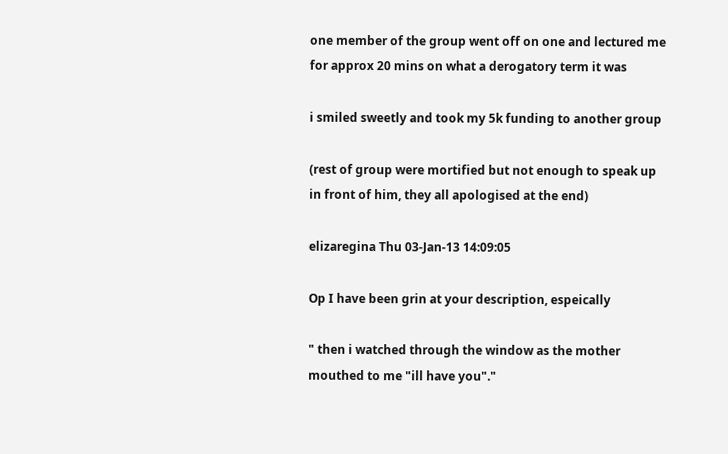one member of the group went off on one and lectured me for approx 20 mins on what a derogatory term it was

i smiled sweetly and took my 5k funding to another group

(rest of group were mortified but not enough to speak up in front of him, they all apologised at the end)

elizaregina Thu 03-Jan-13 14:09:05

Op I have been grin at your description, espeically

" then i watched through the window as the mother mouthed to me "ill have you"."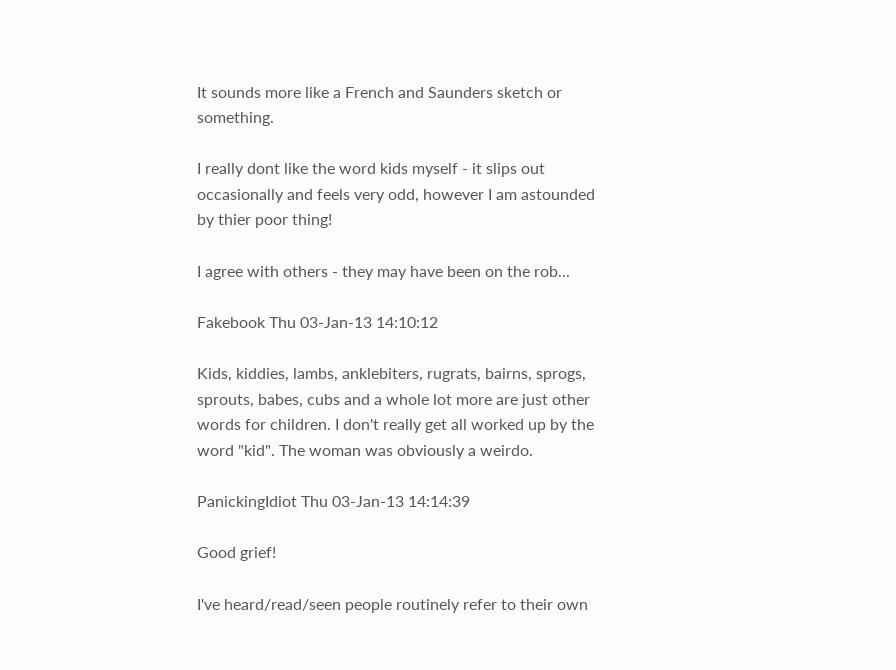It sounds more like a French and Saunders sketch or something.

I really dont like the word kids myself - it slips out occasionally and feels very odd, however I am astounded by thier poor thing!

I agree with others - they may have been on the rob...

Fakebook Thu 03-Jan-13 14:10:12

Kids, kiddies, lambs, anklebiters, rugrats, bairns, sprogs, sprouts, babes, cubs and a whole lot more are just other words for children. I don't really get all worked up by the word "kid". The woman was obviously a weirdo.

PanickingIdiot Thu 03-Jan-13 14:14:39

Good grief!

I've heard/read/seen people routinely refer to their own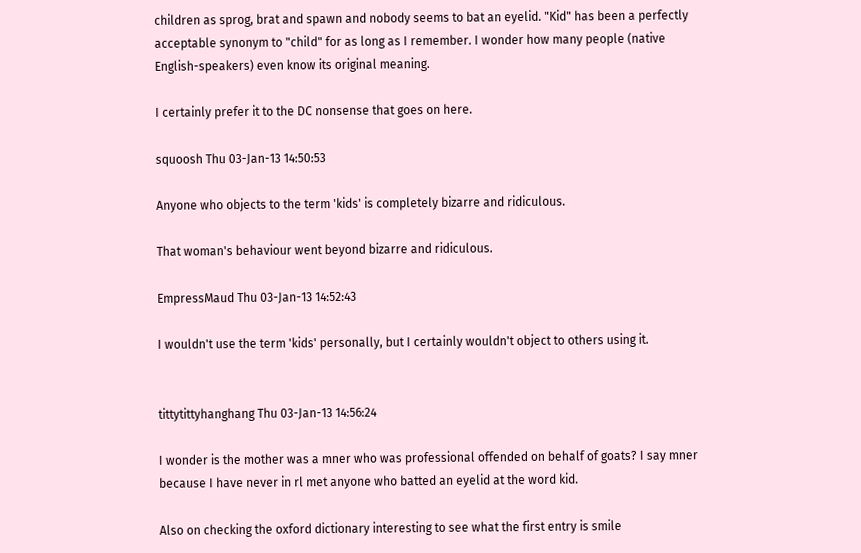children as sprog, brat and spawn and nobody seems to bat an eyelid. "Kid" has been a perfectly acceptable synonym to "child" for as long as I remember. I wonder how many people (native English-speakers) even know its original meaning.

I certainly prefer it to the DC nonsense that goes on here.

squoosh Thu 03-Jan-13 14:50:53

Anyone who objects to the term 'kids' is completely bizarre and ridiculous.

That woman's behaviour went beyond bizarre and ridiculous.

EmpressMaud Thu 03-Jan-13 14:52:43

I wouldn't use the term 'kids' personally, but I certainly wouldn't object to others using it.


tittytittyhanghang Thu 03-Jan-13 14:56:24

I wonder is the mother was a mner who was professional offended on behalf of goats? I say mner because I have never in rl met anyone who batted an eyelid at the word kid.

Also on checking the oxford dictionary interesting to see what the first entry is smile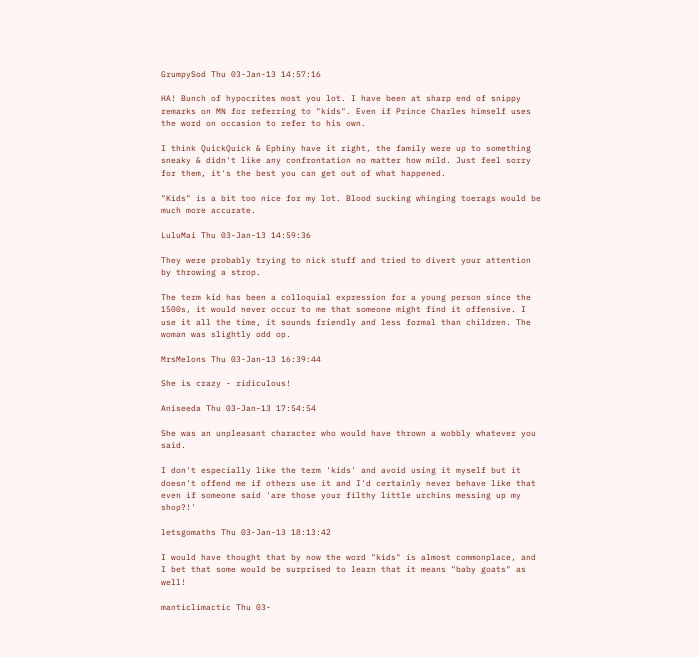GrumpySod Thu 03-Jan-13 14:57:16

HA! Bunch of hypocrites most you lot. I have been at sharp end of snippy remarks on MN for referring to "kids". Even if Prince Charles himself uses the word on occasion to refer to his own.

I think QuickQuick & Ephiny have it right, the family were up to something sneaky & didn't like any confrontation no matter how mild. Just feel sorry for them, it's the best you can get out of what happened.

"Kids" is a bit too nice for my lot. Blood sucking whinging toerags would be much more accurate.

LuluMai Thu 03-Jan-13 14:59:36

They were probably trying to nick stuff and tried to divert your attention by throwing a strop.

The term kid has been a colloquial expression for a young person since the 1500s, it would never occur to me that someone might find it offensive. I use it all the time, it sounds friendly and less formal than children. The woman was slightly odd op.

MrsMelons Thu 03-Jan-13 16:39:44

She is crazy - ridiculous!

Aniseeda Thu 03-Jan-13 17:54:54

She was an unpleasant character who would have thrown a wobbly whatever you said.

I don't especially like the term 'kids' and avoid using it myself but it doesn't offend me if others use it and I'd certainly never behave like that even if someone said 'are those your filthy little urchins messing up my shop?!'

letsgomaths Thu 03-Jan-13 18:13:42

I would have thought that by now the word "kids" is almost commonplace, and I bet that some would be surprised to learn that it means "baby goats" as well!

manticlimactic Thu 03-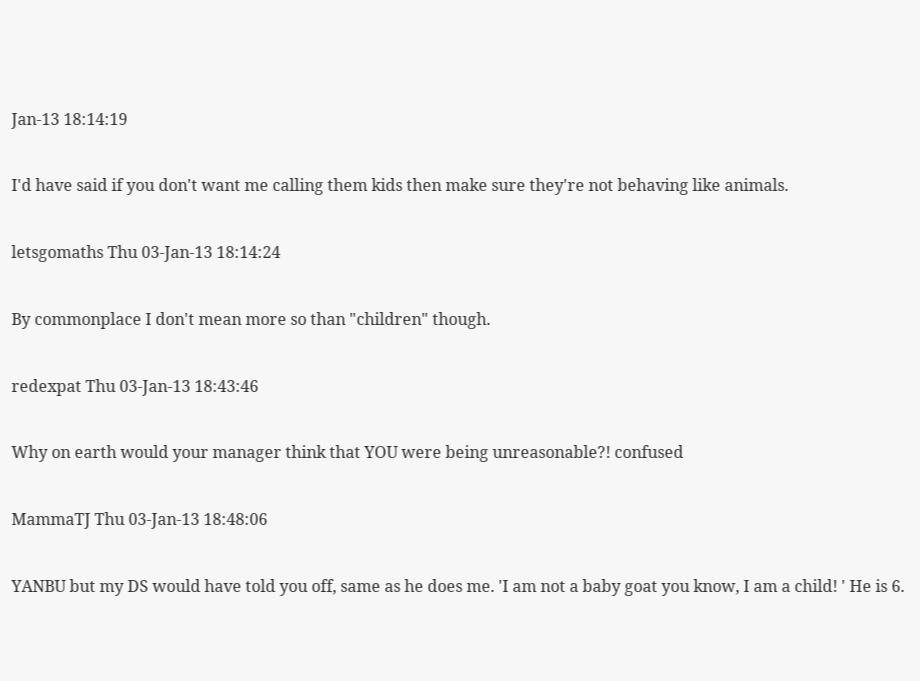Jan-13 18:14:19

I'd have said if you don't want me calling them kids then make sure they're not behaving like animals.

letsgomaths Thu 03-Jan-13 18:14:24

By commonplace I don't mean more so than "children" though.

redexpat Thu 03-Jan-13 18:43:46

Why on earth would your manager think that YOU were being unreasonable?! confused

MammaTJ Thu 03-Jan-13 18:48:06

YANBU but my DS would have told you off, same as he does me. 'I am not a baby goat you know, I am a child! ' He is 6.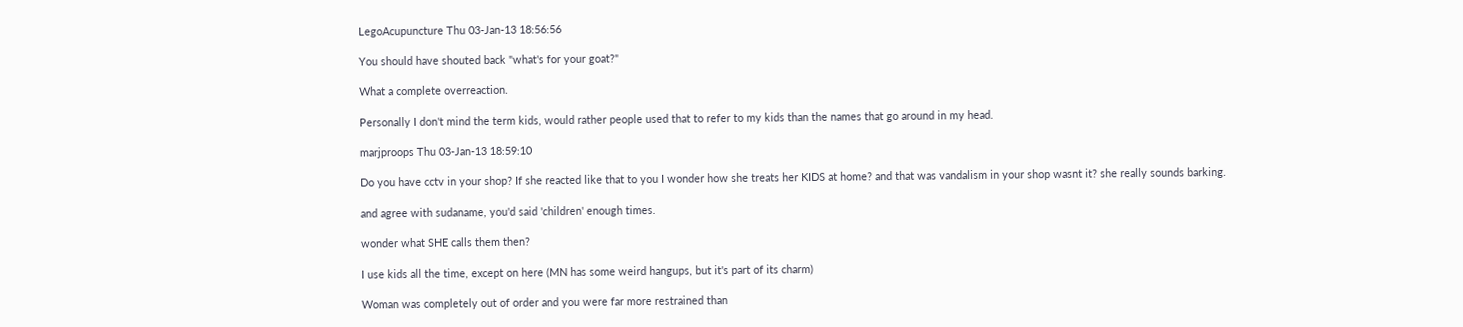LegoAcupuncture Thu 03-Jan-13 18:56:56

You should have shouted back "what's for your goat?"

What a complete overreaction.

Personally I don't mind the term kids, would rather people used that to refer to my kids than the names that go around in my head.

marjproops Thu 03-Jan-13 18:59:10

Do you have cctv in your shop? If she reacted like that to you I wonder how she treats her KIDS at home? and that was vandalism in your shop wasnt it? she really sounds barking.

and agree with sudaname, you'd said 'children' enough times.

wonder what SHE calls them then?

I use kids all the time, except on here (MN has some weird hangups, but it's part of its charm)

Woman was completely out of order and you were far more restrained than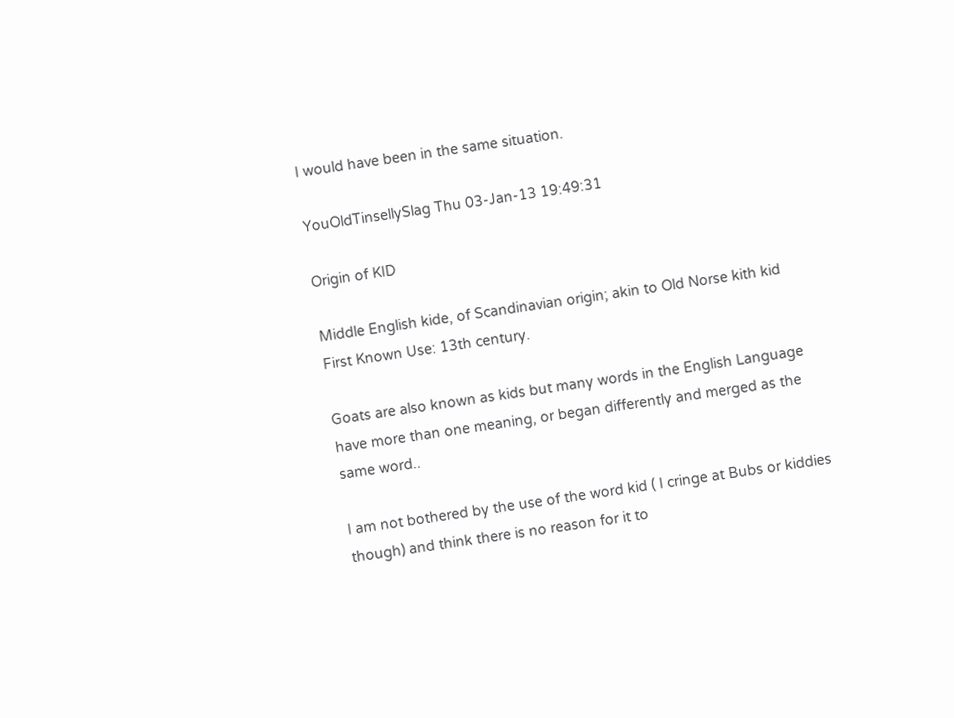I would have been in the same situation.

YouOldTinsellySlag Thu 03-Jan-13 19:49:31

Origin of KID

Middle English kide, of Scandinavian origin; akin to Old Norse kith kid
First Known Use: 13th century.

Goats are also known as kids but many words in the English Language have more than one meaning, or began differently and merged as the same word..

I am not bothered by the use of the word kid ( I cringe at Bubs or kiddies though) and think there is no reason for it to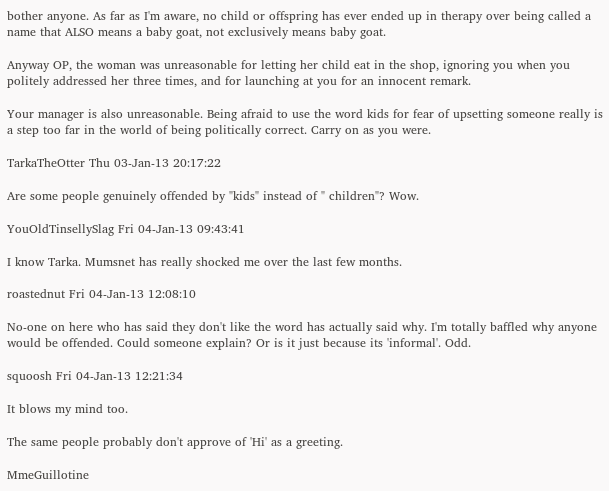bother anyone. As far as I'm aware, no child or offspring has ever ended up in therapy over being called a name that ALSO means a baby goat, not exclusively means baby goat.

Anyway OP, the woman was unreasonable for letting her child eat in the shop, ignoring you when you politely addressed her three times, and for launching at you for an innocent remark.

Your manager is also unreasonable. Being afraid to use the word kids for fear of upsetting someone really is a step too far in the world of being politically correct. Carry on as you were.

TarkaTheOtter Thu 03-Jan-13 20:17:22

Are some people genuinely offended by "kids" instead of " children"? Wow.

YouOldTinsellySlag Fri 04-Jan-13 09:43:41

I know Tarka. Mumsnet has really shocked me over the last few months.

roastednut Fri 04-Jan-13 12:08:10

No-one on here who has said they don't like the word has actually said why. I'm totally baffled why anyone would be offended. Could someone explain? Or is it just because its 'informal'. Odd.

squoosh Fri 04-Jan-13 12:21:34

It blows my mind too.

The same people probably don't approve of 'Hi' as a greeting.

MmeGuillotine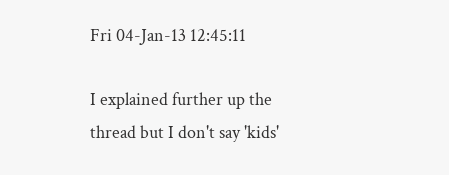Fri 04-Jan-13 12:45:11

I explained further up the thread but I don't say 'kids'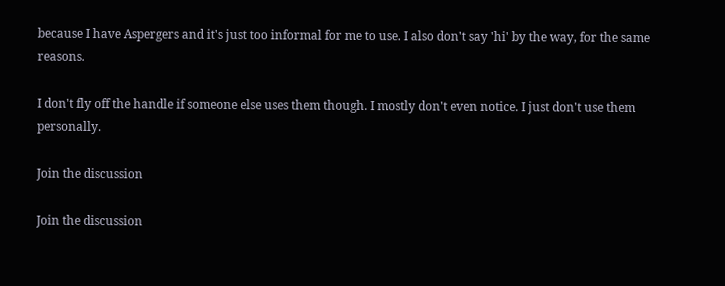because I have Aspergers and it's just too informal for me to use. I also don't say 'hi' by the way, for the same reasons.

I don't fly off the handle if someone else uses them though. I mostly don't even notice. I just don't use them personally.

Join the discussion

Join the discussion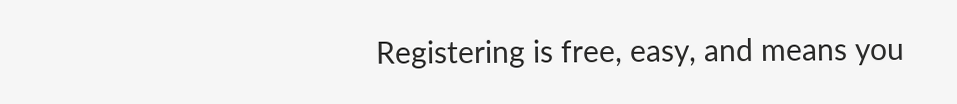Registering is free, easy, and means you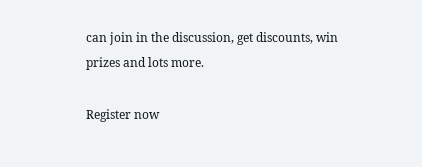can join in the discussion, get discounts, win prizes and lots more.

Register now